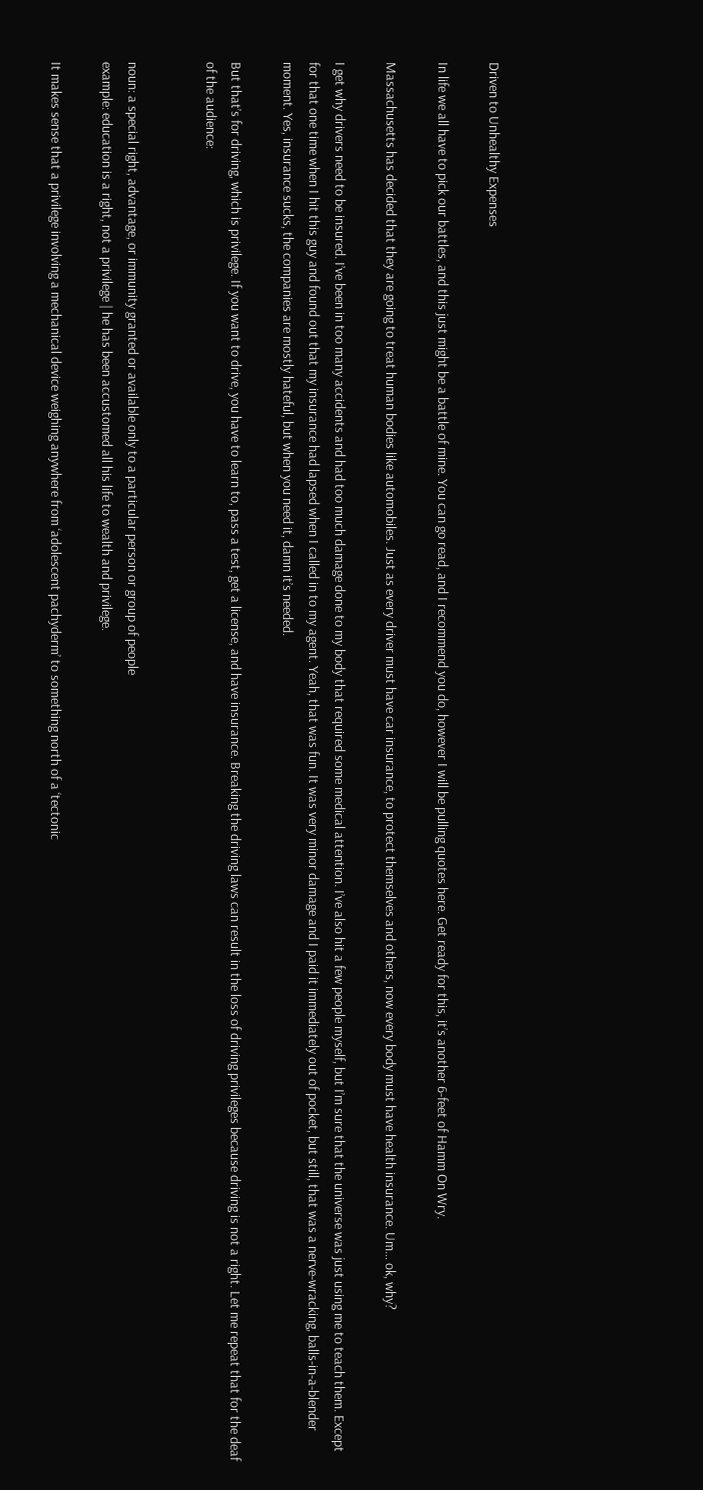Driven to Unhealthy Expenses

In life we all have to pick our battles, and this just might be a battle of mine. You can go read, and I recommend you do, however I will be pulling quotes here. Get ready for this, it’s another 6-feet of Hamm On Wry.

Massachusetts has decided that they are going to treat human bodies like automobiles. Just as every driver must have car insurance, to protect themselves and others, now every body must have health insurance. Um… ok, why?

I get why drivers need to be insured. I’ve been in too many accidents and had too much damage done to my body that required some medical attention. I’ve also hit a few people myself, but I’m sure that the universe was just using me to teach them. Except for that one time when I hit this guy and found out that my insurance had lapsed when I called in to my agent. Yeah, that was fun. It was very minor damage and I paid it immediately out of pocket, but still, that was a nerve-wracking, balls-in-a-blender moment. Yes, insurance sucks, the companies are mostly hateful, but when you need it, damn it’s needed.

But that’s for driving, which is privilege. If you want to drive, you have to learn to, pass a test, get a license, and have insurance. Breaking the driving laws can result in the loss of driving privileges because driving is not a right. Let me repeat that for the deaf of the audience:


noun: a special right, advantage, or immunity granted or available only to a particular person or group of people
example: education is a right, not a privilege | he has been accustomed all his life to wealth and privilege.

It makes sense that a privilege involving a mechanical device weighing anywhere from ‘adolescent pachyderm’ to something north of a ‘tectonic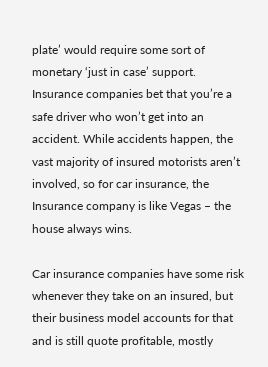plate’ would require some sort of monetary ‘just in case’ support. Insurance companies bet that you’re a safe driver who won’t get into an accident. While accidents happen, the vast majority of insured motorists aren’t involved, so for car insurance, the Insurance company is like Vegas – the house always wins.

Car insurance companies have some risk whenever they take on an insured, but their business model accounts for that and is still quote profitable, mostly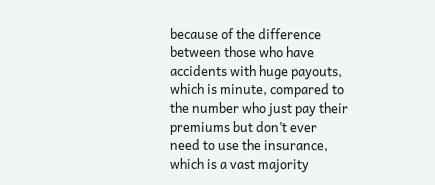because of the difference between those who have accidents with huge payouts, which is minute, compared to the number who just pay their premiums but don’t ever need to use the insurance, which is a vast majority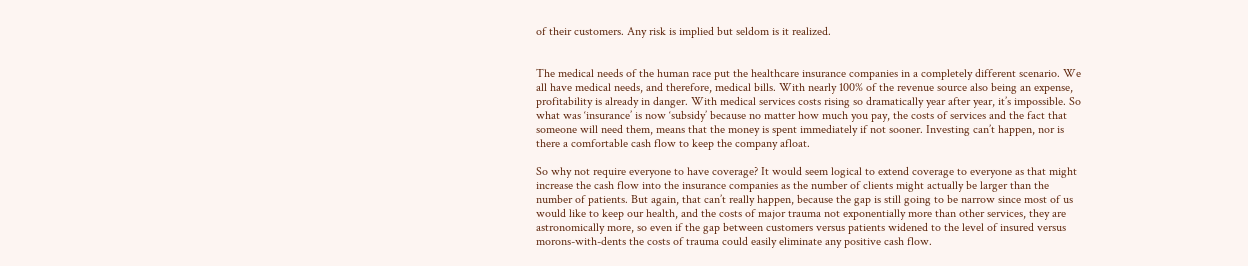of their customers. Any risk is implied but seldom is it realized.


The medical needs of the human race put the healthcare insurance companies in a completely different scenario. We all have medical needs, and therefore, medical bills. With nearly 100% of the revenue source also being an expense, profitability is already in danger. With medical services costs rising so dramatically year after year, it’s impossible. So what was ‘insurance’ is now ‘subsidy’ because no matter how much you pay, the costs of services and the fact that someone will need them, means that the money is spent immediately if not sooner. Investing can’t happen, nor is there a comfortable cash flow to keep the company afloat.

So why not require everyone to have coverage? It would seem logical to extend coverage to everyone as that might increase the cash flow into the insurance companies as the number of clients might actually be larger than the number of patients. But again, that can’t really happen, because the gap is still going to be narrow since most of us would like to keep our health, and the costs of major trauma not exponentially more than other services, they are astronomically more, so even if the gap between customers versus patients widened to the level of insured versus morons-with-dents the costs of trauma could easily eliminate any positive cash flow.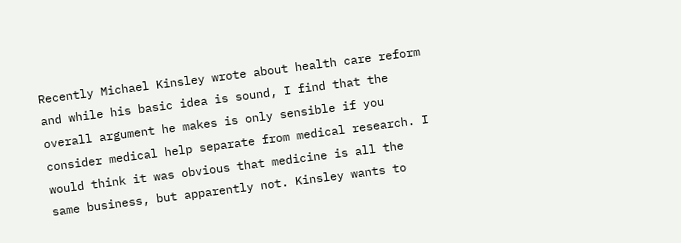Recently Michael Kinsley wrote about health care reform and while his basic idea is sound, I find that the overall argument he makes is only sensible if you consider medical help separate from medical research. I would think it was obvious that medicine is all the same business, but apparently not. Kinsley wants to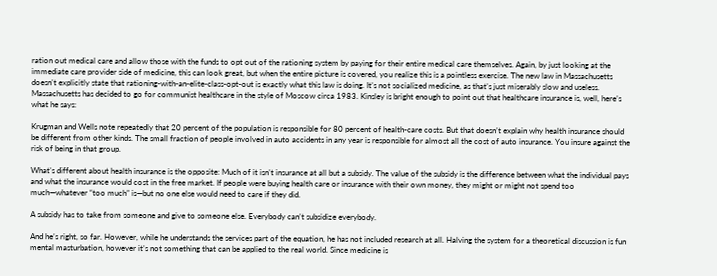ration out medical care and allow those with the funds to opt out of the rationing system by paying for their entire medical care themselves. Again, by just looking at the immediate care provider side of medicine, this can look great, but when the entire picture is covered, you realize this is a pointless exercise. The new law in Massachusetts doesn’t explicitly state that rationing-with-an-elite-class-opt-out is exactly what this law is doing. It’s not socialized medicine, as that’s just miserably slow and useless. Massachusetts has decided to go for communist healthcare in the style of Moscow circa 1983. Kinsley is bright enough to point out that healthcare insurance is, well, here’s what he says:

Krugman and Wells note repeatedly that 20 percent of the population is responsible for 80 percent of health-care costs. But that doesn’t explain why health insurance should be different from other kinds. The small fraction of people involved in auto accidents in any year is responsible for almost all the cost of auto insurance. You insure against the risk of being in that group.

What’s different about health insurance is the opposite: Much of it isn’t insurance at all but a subsidy. The value of the subsidy is the difference between what the individual pays and what the insurance would cost in the free market. If people were buying health care or insurance with their own money, they might or might not spend too much—whatever “too much” is—but no one else would need to care if they did.

A subsidy has to take from someone and give to someone else. Everybody can’t subsidize everybody.

And he’s right, so far. However, while he understands the services part of the equation, he has not included research at all. Halving the system for a theoretical discussion is fun mental masturbation, however it’s not something that can be applied to the real world. Since medicine is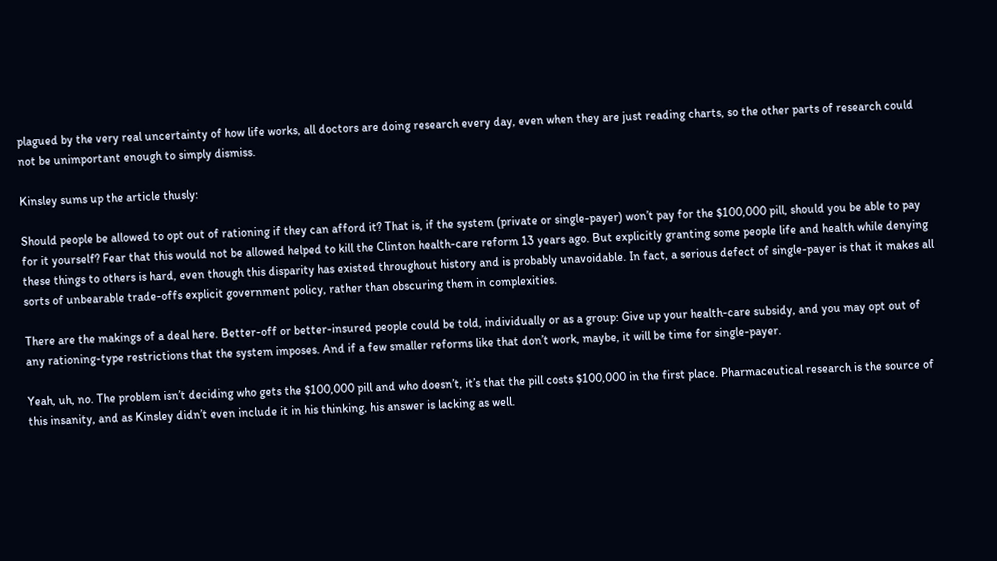plagued by the very real uncertainty of how life works, all doctors are doing research every day, even when they are just reading charts, so the other parts of research could not be unimportant enough to simply dismiss.

Kinsley sums up the article thusly:

Should people be allowed to opt out of rationing if they can afford it? That is, if the system (private or single-payer) won’t pay for the $100,000 pill, should you be able to pay for it yourself? Fear that this would not be allowed helped to kill the Clinton health-care reform 13 years ago. But explicitly granting some people life and health while denying these things to others is hard, even though this disparity has existed throughout history and is probably unavoidable. In fact, a serious defect of single-payer is that it makes all sorts of unbearable trade-offs explicit government policy, rather than obscuring them in complexities.

There are the makings of a deal here. Better-off or better-insured people could be told, individually or as a group: Give up your health-care subsidy, and you may opt out of any rationing-type restrictions that the system imposes. And if a few smaller reforms like that don’t work, maybe, it will be time for single-payer.

Yeah, uh, no. The problem isn’t deciding who gets the $100,000 pill and who doesn’t, it’s that the pill costs $100,000 in the first place. Pharmaceutical research is the source of this insanity, and as Kinsley didn’t even include it in his thinking, his answer is lacking as well.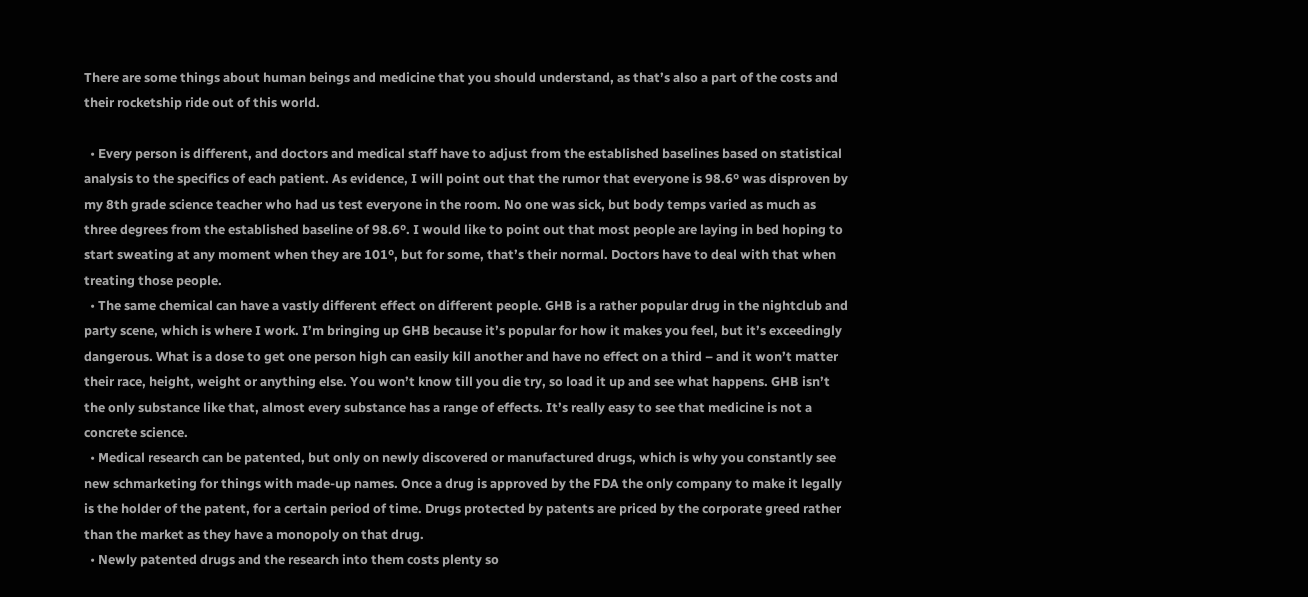There are some things about human beings and medicine that you should understand, as that’s also a part of the costs and their rocketship ride out of this world.

  • Every person is different, and doctors and medical staff have to adjust from the established baselines based on statistical analysis to the specifics of each patient. As evidence, I will point out that the rumor that everyone is 98.6º was disproven by my 8th grade science teacher who had us test everyone in the room. No one was sick, but body temps varied as much as three degrees from the established baseline of 98.6º. I would like to point out that most people are laying in bed hoping to start sweating at any moment when they are 101º, but for some, that’s their normal. Doctors have to deal with that when treating those people.
  • The same chemical can have a vastly different effect on different people. GHB is a rather popular drug in the nightclub and party scene, which is where I work. I’m bringing up GHB because it’s popular for how it makes you feel, but it’s exceedingly dangerous. What is a dose to get one person high can easily kill another and have no effect on a third – and it won’t matter their race, height, weight or anything else. You won’t know till you die try, so load it up and see what happens. GHB isn’t the only substance like that, almost every substance has a range of effects. It’s really easy to see that medicine is not a concrete science.
  • Medical research can be patented, but only on newly discovered or manufactured drugs, which is why you constantly see new schmarketing for things with made-up names. Once a drug is approved by the FDA the only company to make it legally is the holder of the patent, for a certain period of time. Drugs protected by patents are priced by the corporate greed rather than the market as they have a monopoly on that drug.
  • Newly patented drugs and the research into them costs plenty so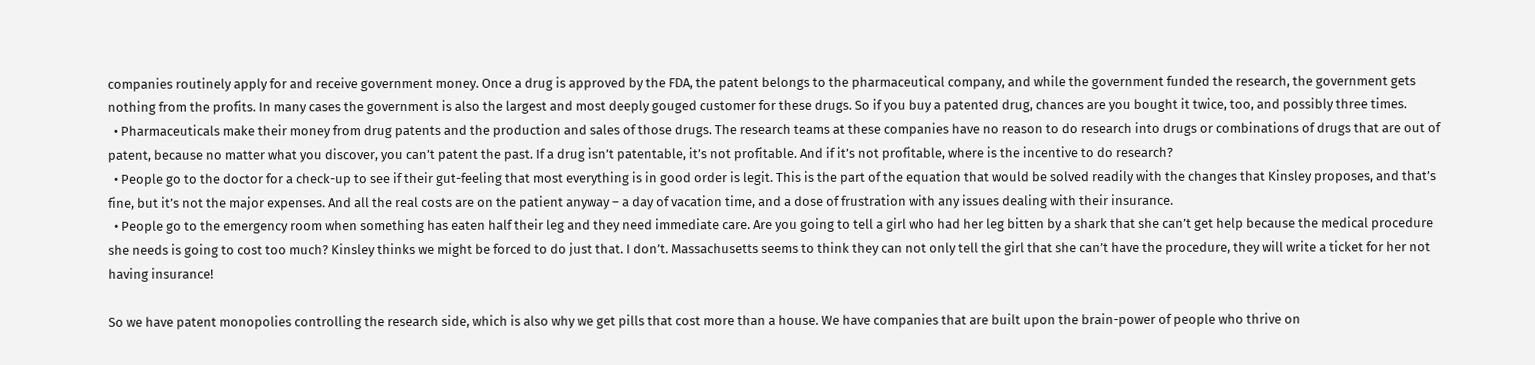companies routinely apply for and receive government money. Once a drug is approved by the FDA, the patent belongs to the pharmaceutical company, and while the government funded the research, the government gets nothing from the profits. In many cases the government is also the largest and most deeply gouged customer for these drugs. So if you buy a patented drug, chances are you bought it twice, too, and possibly three times.
  • Pharmaceuticals make their money from drug patents and the production and sales of those drugs. The research teams at these companies have no reason to do research into drugs or combinations of drugs that are out of patent, because no matter what you discover, you can’t patent the past. If a drug isn’t patentable, it’s not profitable. And if it’s not profitable, where is the incentive to do research?
  • People go to the doctor for a check-up to see if their gut-feeling that most everything is in good order is legit. This is the part of the equation that would be solved readily with the changes that Kinsley proposes, and that’s fine, but it’s not the major expenses. And all the real costs are on the patient anyway – a day of vacation time, and a dose of frustration with any issues dealing with their insurance.
  • People go to the emergency room when something has eaten half their leg and they need immediate care. Are you going to tell a girl who had her leg bitten by a shark that she can’t get help because the medical procedure she needs is going to cost too much? Kinsley thinks we might be forced to do just that. I don’t. Massachusetts seems to think they can not only tell the girl that she can’t have the procedure, they will write a ticket for her not having insurance!

So we have patent monopolies controlling the research side, which is also why we get pills that cost more than a house. We have companies that are built upon the brain-power of people who thrive on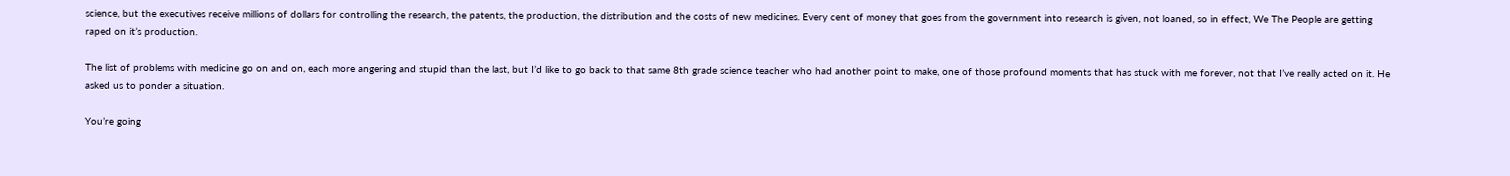science, but the executives receive millions of dollars for controlling the research, the patents, the production, the distribution and the costs of new medicines. Every cent of money that goes from the government into research is given, not loaned, so in effect, We The People are getting raped on it’s production.

The list of problems with medicine go on and on, each more angering and stupid than the last, but I’d like to go back to that same 8th grade science teacher who had another point to make, one of those profound moments that has stuck with me forever, not that I’ve really acted on it. He asked us to ponder a situation.

You’re going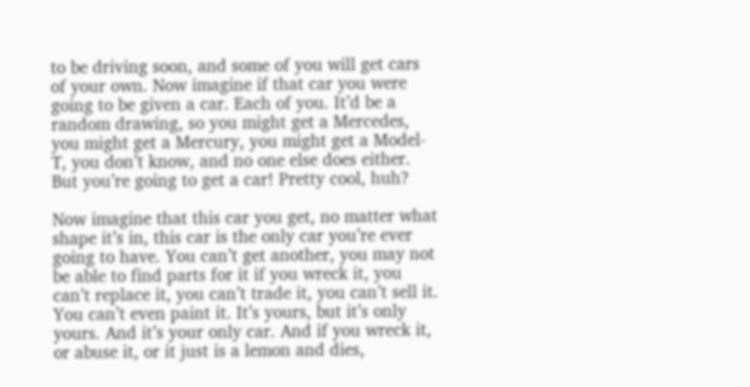to be driving soon, and some of you will get cars of your own. Now imagine if that car you were going to be given a car. Each of you. It’d be a random drawing, so you might get a Mercedes, you might get a Mercury, you might get a Model-T, you don’t know, and no one else does either. But you’re going to get a car! Pretty cool, huh?

Now imagine that this car you get, no matter what shape it’s in, this car is the only car you’re ever going to have. You can’t get another, you may not be able to find parts for it if you wreck it, you can’t replace it, you can’t trade it, you can’t sell it. You can’t even paint it. It’s yours, but it’s only yours. And it’s your only car. And if you wreck it, or abuse it, or it just is a lemon and dies,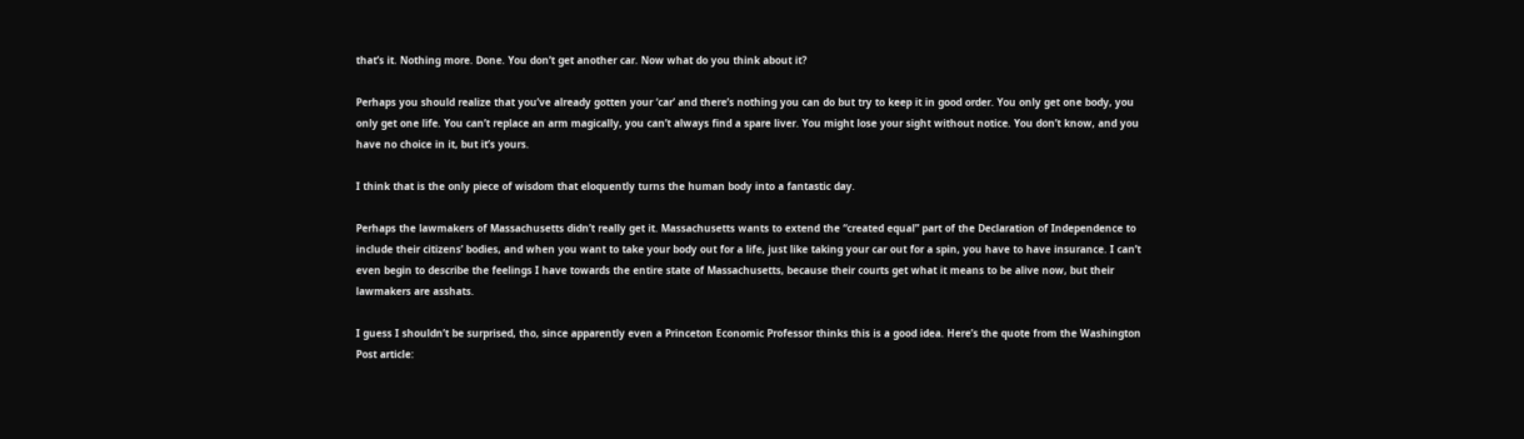that’s it. Nothing more. Done. You don’t get another car. Now what do you think about it?

Perhaps you should realize that you’ve already gotten your ‘car’ and there’s nothing you can do but try to keep it in good order. You only get one body, you only get one life. You can’t replace an arm magically, you can’t always find a spare liver. You might lose your sight without notice. You don’t know, and you have no choice in it, but it’s yours.

I think that is the only piece of wisdom that eloquently turns the human body into a fantastic day.

Perhaps the lawmakers of Massachusetts didn’t really get it. Massachusetts wants to extend the “created equal” part of the Declaration of Independence to include their citizens’ bodies, and when you want to take your body out for a life, just like taking your car out for a spin, you have to have insurance. I can’t even begin to describe the feelings I have towards the entire state of Massachusetts, because their courts get what it means to be alive now, but their lawmakers are asshats.

I guess I shouldn’t be surprised, tho, since apparently even a Princeton Economic Professor thinks this is a good idea. Here’s the quote from the Washington Post article: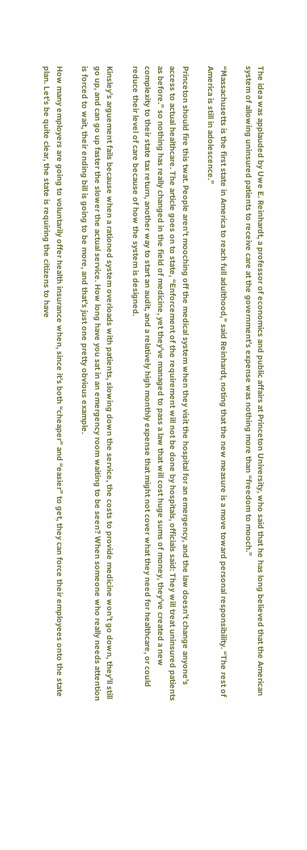The idea was applauded by Uwe E. Reinhardt, a professor of economics and public affairs at Princeton University, who said that he has long believed that the American system of allowing uninsured patients to receive care at the government’s expense was nothing more than “freedom to mooch.”

“Massachusetts is the first state in America to reach full adulthood,” said Reinhardt, noting that the new measure is a move toward personal responsibility. “The rest of America is still in adolescence.”

Princeton should fire this twat. People aren’t mooching off the medical system when they visit the hospital for an emergency, and the law doesn’t change anyone’s access to actual healthcare. The article goes on to state, “Enforcement of the requirement will not be done by hospitals, officials said: They will treat uninsured patients as before.” so nothing has really changed in the field of medicine, yet they’ve managed to pass a law that will cost huge sums of money, they’ve created a new complexity to their state tax return, another way to start an audit, and a relatively high monthly expense that might not cover what they need for healthcare, or could reduce their level of care because of how the system is designed.

Kinsley’s arguement fails because when a rationed system overloads with patients, slowing down the service, the costs to provide medicine won’t go down, they’ll still go up, and can go up faster the slower the actual service. How long have you sat in an emergency room waiting to be seen? When someone who really needs attention is forced to wait, their ending bill is going to be more, and that’s just one pretty obvious example.

How many employers are going to voluntarily offer health insurance when, since it’s both “cheaper” and “easier” to get, they can force their employees onto the state plan. Let’s be quite clear, the state is requiring the citizens to have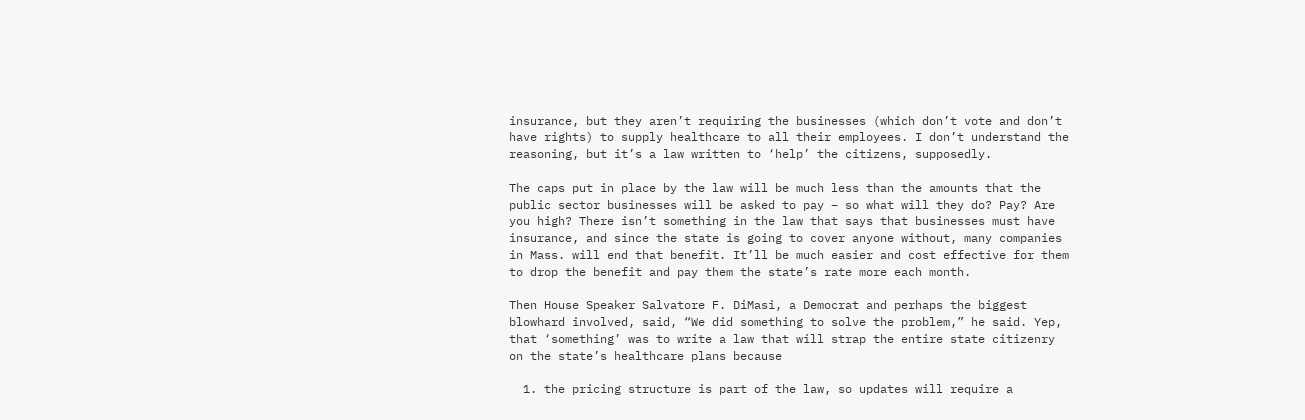insurance, but they aren’t requiring the businesses (which don’t vote and don’t have rights) to supply healthcare to all their employees. I don’t understand the reasoning, but it’s a law written to ‘help’ the citizens, supposedly.

The caps put in place by the law will be much less than the amounts that the public sector businesses will be asked to pay – so what will they do? Pay? Are you high? There isn’t something in the law that says that businesses must have insurance, and since the state is going to cover anyone without, many companies in Mass. will end that benefit. It’ll be much easier and cost effective for them to drop the benefit and pay them the state’s rate more each month.

Then House Speaker Salvatore F. DiMasi, a Democrat and perhaps the biggest blowhard involved, said, “We did something to solve the problem,” he said. Yep, that ‘something’ was to write a law that will strap the entire state citizenry on the state’s healthcare plans because

  1. the pricing structure is part of the law, so updates will require a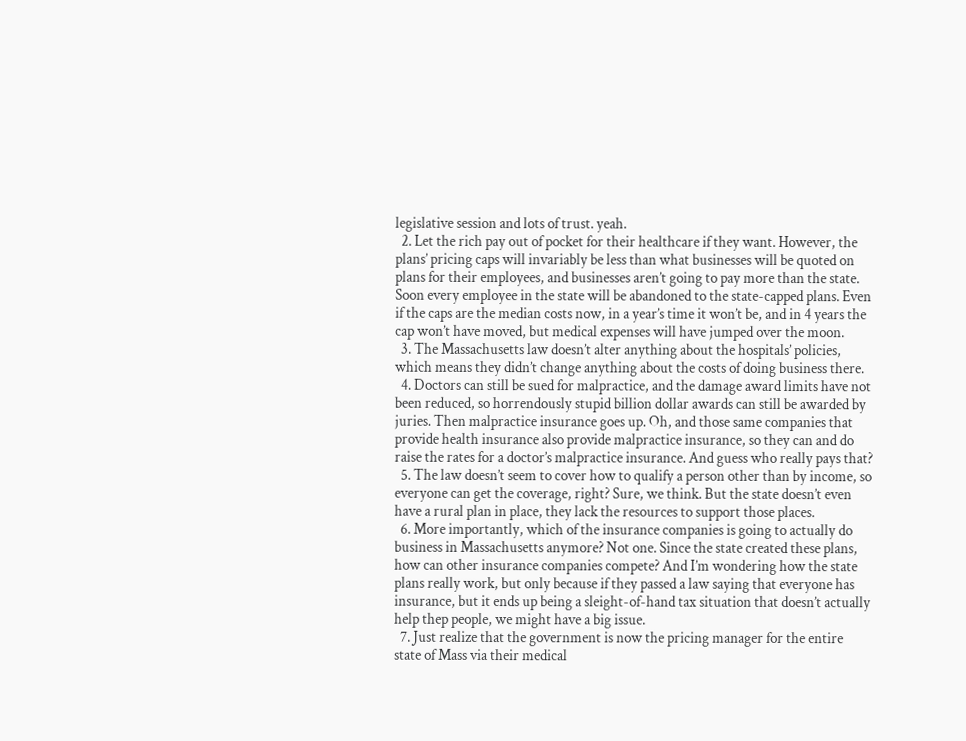legislative session and lots of trust. yeah.
  2. Let the rich pay out of pocket for their healthcare if they want. However, the plans’ pricing caps will invariably be less than what businesses will be quoted on plans for their employees, and businesses aren’t going to pay more than the state. Soon every employee in the state will be abandoned to the state-capped plans. Even if the caps are the median costs now, in a year’s time it won’t be, and in 4 years the cap won’t have moved, but medical expenses will have jumped over the moon.
  3. The Massachusetts law doesn’t alter anything about the hospitals’ policies, which means they didn’t change anything about the costs of doing business there.
  4. Doctors can still be sued for malpractice, and the damage award limits have not been reduced, so horrendously stupid billion dollar awards can still be awarded by juries. Then malpractice insurance goes up. Oh, and those same companies that provide health insurance also provide malpractice insurance, so they can and do raise the rates for a doctor’s malpractice insurance. And guess who really pays that?
  5. The law doesn’t seem to cover how to qualify a person other than by income, so everyone can get the coverage, right? Sure, we think. But the state doesn’t even have a rural plan in place, they lack the resources to support those places.
  6. More importantly, which of the insurance companies is going to actually do business in Massachusetts anymore? Not one. Since the state created these plans, how can other insurance companies compete? And I’m wondering how the state plans really work, but only because if they passed a law saying that everyone has insurance, but it ends up being a sleight-of-hand tax situation that doesn’t actually help thep people, we might have a big issue.
  7. Just realize that the government is now the pricing manager for the entire state of Mass via their medical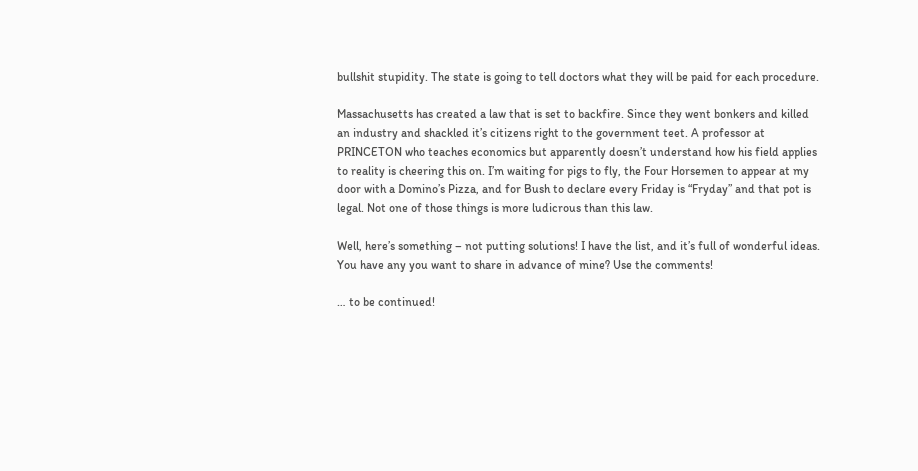bullshit stupidity. The state is going to tell doctors what they will be paid for each procedure.

Massachusetts has created a law that is set to backfire. Since they went bonkers and killed an industry and shackled it’s citizens right to the government teet. A professor at PRINCETON who teaches economics but apparently doesn’t understand how his field applies to reality is cheering this on. I’m waiting for pigs to fly, the Four Horsemen to appear at my door with a Domino’s Pizza, and for Bush to declare every Friday is “Fryday” and that pot is legal. Not one of those things is more ludicrous than this law.

Well, here’s something – not putting solutions! I have the list, and it’s full of wonderful ideas. You have any you want to share in advance of mine? Use the comments!

… to be continued!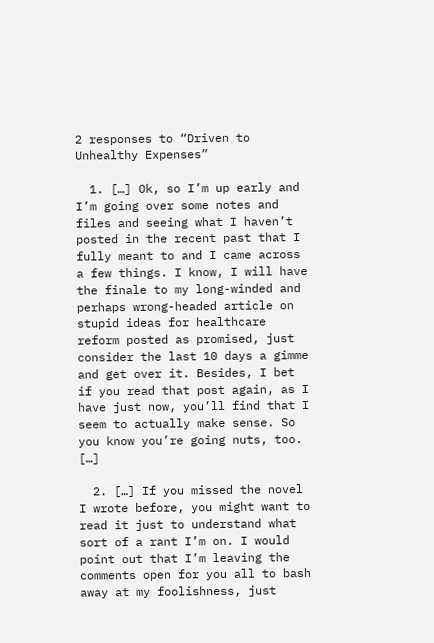2 responses to “Driven to Unhealthy Expenses”

  1. […] Ok, so I’m up early and I’m going over some notes and files and seeing what I haven’t posted in the recent past that I fully meant to and I came across a few things. I know, I will have the finale to my long-winded and perhaps wrong-headed article on stupid ideas for healthcare reform posted as promised, just consider the last 10 days a gimme and get over it. Besides, I bet if you read that post again, as I have just now, you’ll find that I seem to actually make sense. So you know you’re going nuts, too. […]

  2. […] If you missed the novel I wrote before, you might want to read it just to understand what sort of a rant I’m on. I would point out that I’m leaving the comments open for you all to bash away at my foolishness, just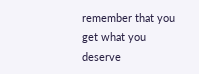remember that you get what you deserve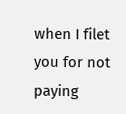when I filet you for not paying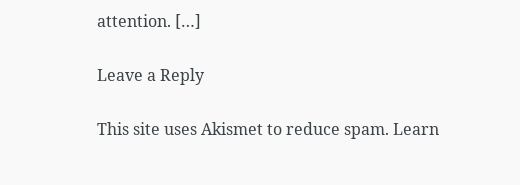attention. […]

Leave a Reply

This site uses Akismet to reduce spam. Learn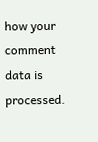how your comment data is processed.